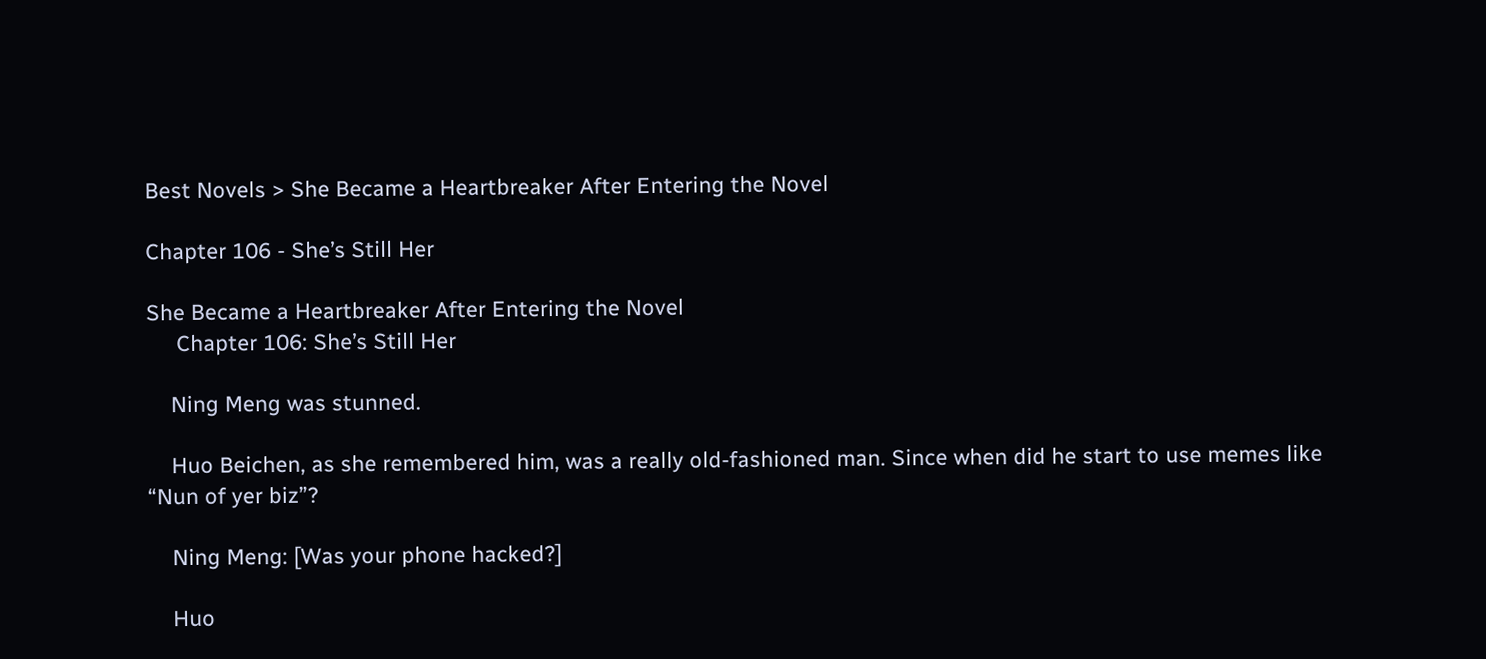Best Novels > She Became a Heartbreaker After Entering the Novel

Chapter 106 - She’s Still Her

She Became a Heartbreaker After Entering the Novel
     Chapter 106: She’s Still Her

    Ning Meng was stunned.

    Huo Beichen, as she remembered him, was a really old-fashioned man. Since when did he start to use memes like “Nun of yer biz”?

    Ning Meng: [Was your phone hacked?]

    Huo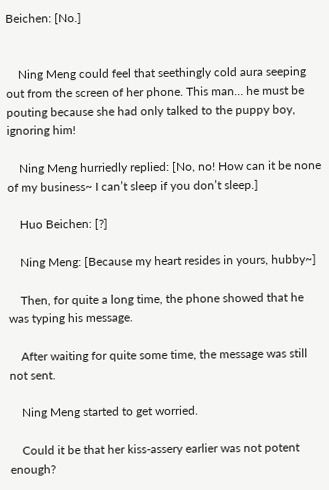Beichen: [No.]


    Ning Meng could feel that seethingly cold aura seeping out from the screen of her phone. This man… he must be pouting because she had only talked to the puppy boy, ignoring him!

    Ning Meng hurriedly replied: [No, no! How can it be none of my business~ I can’t sleep if you don’t sleep.]

    Huo Beichen: [?]

    Ning Meng: [Because my heart resides in yours, hubby~]

    Then, for quite a long time, the phone showed that he was typing his message.

    After waiting for quite some time, the message was still not sent.

    Ning Meng started to get worried.

    Could it be that her kiss-assery earlier was not potent enough?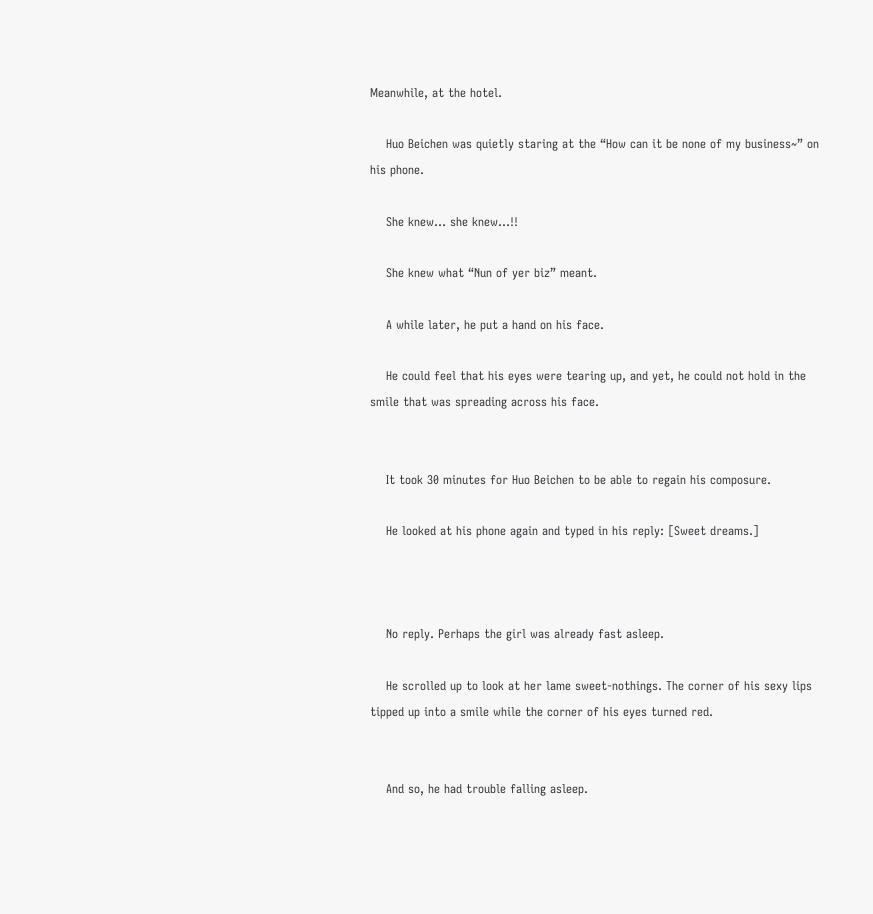Meanwhile, at the hotel.

    Huo Beichen was quietly staring at the “How can it be none of my business~” on his phone.

    She knew… she knew…!!

    She knew what “Nun of yer biz” meant.

    A while later, he put a hand on his face.

    He could feel that his eyes were tearing up, and yet, he could not hold in the smile that was spreading across his face.


    It took 30 minutes for Huo Beichen to be able to regain his composure.

    He looked at his phone again and typed in his reply: [Sweet dreams.]



    No reply. Perhaps the girl was already fast asleep.

    He scrolled up to look at her lame sweet-nothings. The corner of his sexy lips tipped up into a smile while the corner of his eyes turned red.


    And so, he had trouble falling asleep.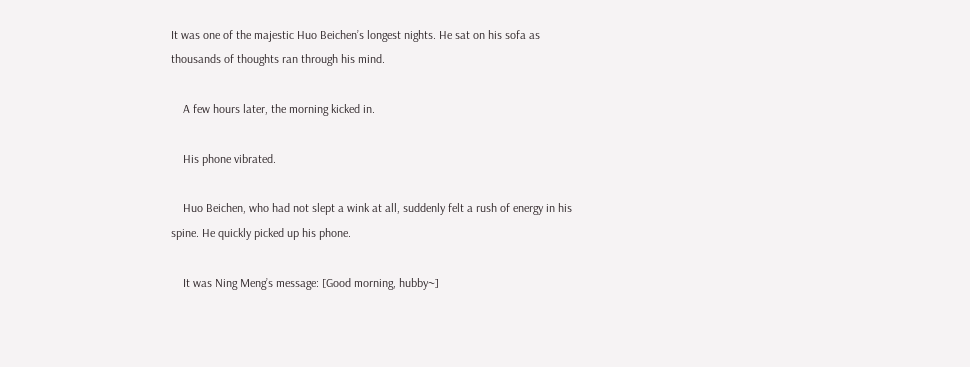It was one of the majestic Huo Beichen’s longest nights. He sat on his sofa as thousands of thoughts ran through his mind.

    A few hours later, the morning kicked in.

    His phone vibrated.

    Huo Beichen, who had not slept a wink at all, suddenly felt a rush of energy in his spine. He quickly picked up his phone.

    It was Ning Meng’s message: [Good morning, hubby~]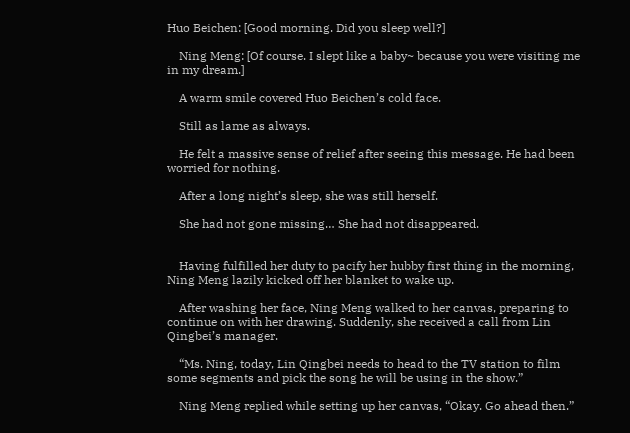Huo Beichen: [Good morning. Did you sleep well?]

    Ning Meng: [Of course. I slept like a baby~ because you were visiting me in my dream.]

    A warm smile covered Huo Beichen’s cold face.

    Still as lame as always.

    He felt a massive sense of relief after seeing this message. He had been worried for nothing.

    After a long night’s sleep, she was still herself.

    She had not gone missing… She had not disappeared.


    Having fulfilled her duty to pacify her hubby first thing in the morning, Ning Meng lazily kicked off her blanket to wake up.

    After washing her face, Ning Meng walked to her canvas, preparing to continue on with her drawing. Suddenly, she received a call from Lin Qingbei’s manager.

    “Ms. Ning, today, Lin Qingbei needs to head to the TV station to film some segments and pick the song he will be using in the show.”

    Ning Meng replied while setting up her canvas, “Okay. Go ahead then.”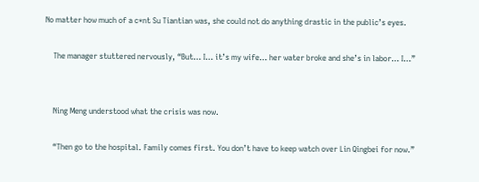No matter how much of a c*nt Su Tiantian was, she could not do anything drastic in the public’s eyes.

    The manager stuttered nervously, “But… I… it’s my wife… her water broke and she’s in labor… I…”


    Ning Meng understood what the crisis was now.

    “Then go to the hospital. Family comes first. You don’t have to keep watch over Lin Qingbei for now.”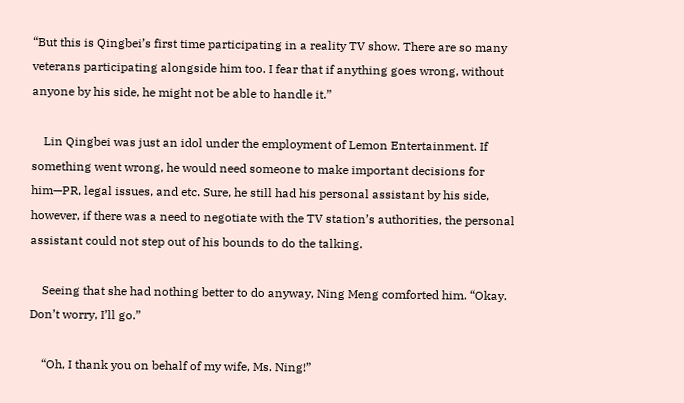“But this is Qingbei’s first time participating in a reality TV show. There are so many veterans participating alongside him too. I fear that if anything goes wrong, without anyone by his side, he might not be able to handle it.”

    Lin Qingbei was just an idol under the employment of Lemon Entertainment. If something went wrong, he would need someone to make important decisions for him—PR, legal issues, and etc. Sure, he still had his personal assistant by his side, however, if there was a need to negotiate with the TV station’s authorities, the personal assistant could not step out of his bounds to do the talking.

    Seeing that she had nothing better to do anyway, Ning Meng comforted him. “Okay. Don’t worry, I’ll go.”

    “Oh, I thank you on behalf of my wife, Ms. Ning!”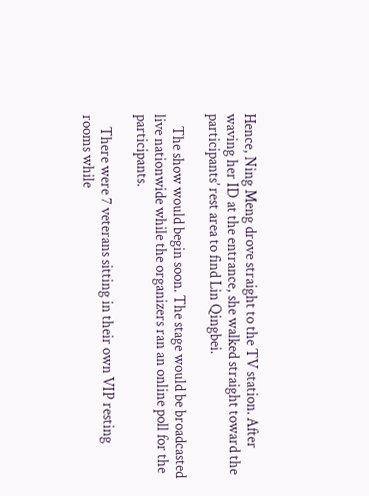Hence, Ning Meng drove straight to the TV station. After waving her ID at the entrance, she walked straight toward the participants’ rest area to find Lin Qingbei.

    The show would begin soon. The stage would be broadcasted live nationwide while the organizers ran an online poll for the participants.

    There were 7 veterans sitting in their own VIP resting rooms while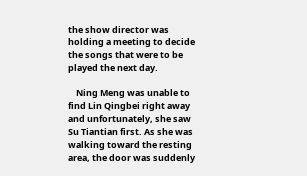the show director was holding a meeting to decide the songs that were to be played the next day.

    Ning Meng was unable to find Lin Qingbei right away and unfortunately, she saw Su Tiantian first. As she was walking toward the resting area, the door was suddenly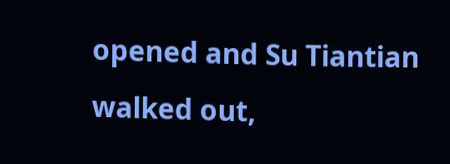opened and Su Tiantian walked out,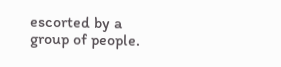escorted by a group of people.